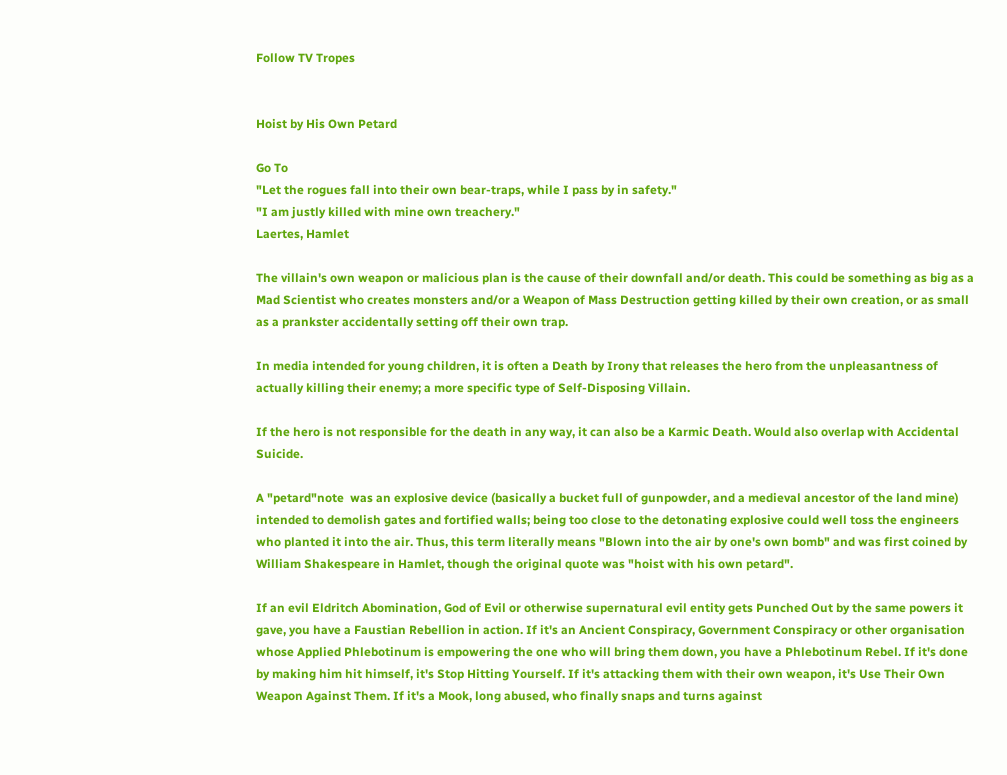Follow TV Tropes


Hoist by His Own Petard

Go To
"Let the rogues fall into their own bear-traps, while I pass by in safety."
"I am justly killed with mine own treachery."
Laertes, Hamlet

The villain's own weapon or malicious plan is the cause of their downfall and/or death. This could be something as big as a Mad Scientist who creates monsters and/or a Weapon of Mass Destruction getting killed by their own creation, or as small as a prankster accidentally setting off their own trap.

In media intended for young children, it is often a Death by Irony that releases the hero from the unpleasantness of actually killing their enemy; a more specific type of Self-Disposing Villain.

If the hero is not responsible for the death in any way, it can also be a Karmic Death. Would also overlap with Accidental Suicide.

A "petard"note  was an explosive device (basically a bucket full of gunpowder, and a medieval ancestor of the land mine) intended to demolish gates and fortified walls; being too close to the detonating explosive could well toss the engineers who planted it into the air. Thus, this term literally means "Blown into the air by one's own bomb" and was first coined by William Shakespeare in Hamlet, though the original quote was "hoist with his own petard".

If an evil Eldritch Abomination, God of Evil or otherwise supernatural evil entity gets Punched Out by the same powers it gave, you have a Faustian Rebellion in action. If it's an Ancient Conspiracy, Government Conspiracy or other organisation whose Applied Phlebotinum is empowering the one who will bring them down, you have a Phlebotinum Rebel. If it's done by making him hit himself, it's Stop Hitting Yourself. If it's attacking them with their own weapon, it's Use Their Own Weapon Against Them. If it's a Mook, long abused, who finally snaps and turns against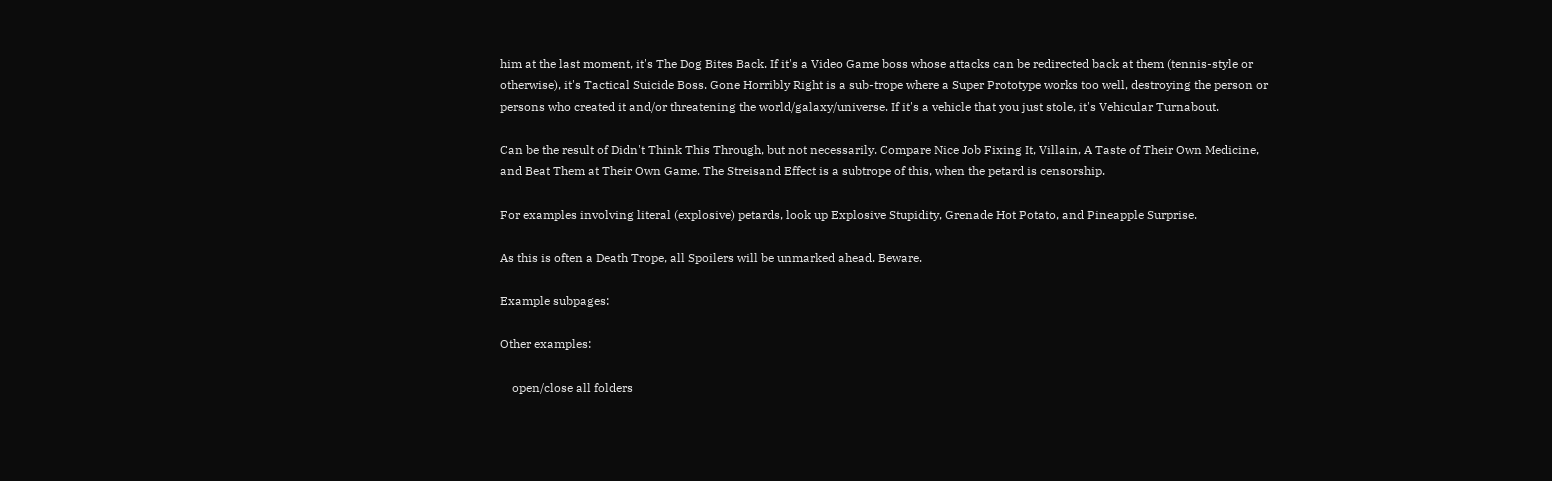him at the last moment, it's The Dog Bites Back. If it's a Video Game boss whose attacks can be redirected back at them (tennis-style or otherwise), it's Tactical Suicide Boss. Gone Horribly Right is a sub-trope where a Super Prototype works too well, destroying the person or persons who created it and/or threatening the world/galaxy/universe. If it's a vehicle that you just stole, it's Vehicular Turnabout.

Can be the result of Didn't Think This Through, but not necessarily. Compare Nice Job Fixing It, Villain, A Taste of Their Own Medicine, and Beat Them at Their Own Game. The Streisand Effect is a subtrope of this, when the petard is censorship.

For examples involving literal (explosive) petards, look up Explosive Stupidity, Grenade Hot Potato, and Pineapple Surprise.

As this is often a Death Trope, all Spoilers will be unmarked ahead. Beware.

Example subpages:

Other examples:

    open/close all folders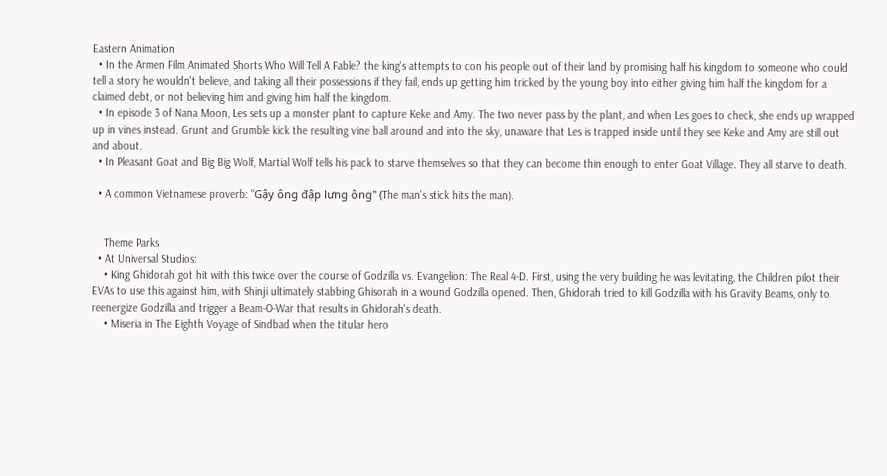Eastern Animation
  • In the Armen Film Animated Shorts Who Will Tell A Fable? the king's attempts to con his people out of their land by promising half his kingdom to someone who could tell a story he wouldn't believe, and taking all their possessions if they fail, ends up getting him tricked by the young boy into either giving him half the kingdom for a claimed debt, or not believing him and giving him half the kingdom.
  • In episode 3 of Nana Moon, Les sets up a monster plant to capture Keke and Amy. The two never pass by the plant, and when Les goes to check, she ends up wrapped up in vines instead. Grunt and Grumble kick the resulting vine ball around and into the sky, unaware that Les is trapped inside until they see Keke and Amy are still out and about.
  • In Pleasant Goat and Big Big Wolf, Martial Wolf tells his pack to starve themselves so that they can become thin enough to enter Goat Village. They all starve to death.

  • A common Vietnamese proverb: "Gậy ông đập lưng ông" (The man's stick hits the man).


    Theme Parks
  • At Universal Studios:
    • King Ghidorah got hit with this twice over the course of Godzilla vs. Evangelion: The Real 4-D. First, using the very building he was levitating, the Children pilot their EVAs to use this against him, with Shinji ultimately stabbing Ghisorah in a wound Godzilla opened. Then, Ghidorah tried to kill Godzilla with his Gravity Beams, only to reenergize Godzilla and trigger a Beam-O-War that results in Ghidorah's death.
    • Miseria in The Eighth Voyage of Sindbad when the titular hero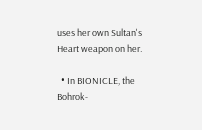uses her own Sultan's Heart weapon on her.

  • In BIONICLE, the Bohrok-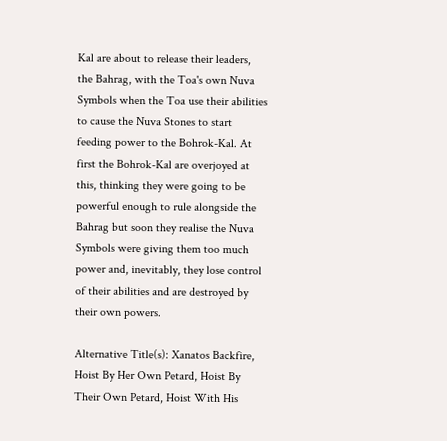Kal are about to release their leaders, the Bahrag, with the Toa's own Nuva Symbols when the Toa use their abilities to cause the Nuva Stones to start feeding power to the Bohrok-Kal. At first the Bohrok-Kal are overjoyed at this, thinking they were going to be powerful enough to rule alongside the Bahrag but soon they realise the Nuva Symbols were giving them too much power and, inevitably, they lose control of their abilities and are destroyed by their own powers.

Alternative Title(s): Xanatos Backfire, Hoist By Her Own Petard, Hoist By Their Own Petard, Hoist With His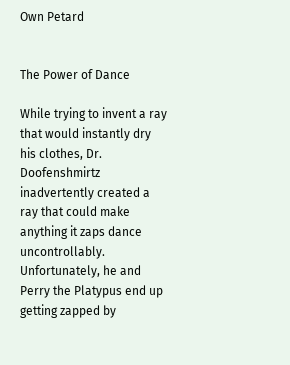Own Petard


The Power of Dance

While trying to invent a ray that would instantly dry his clothes, Dr. Doofenshmirtz inadvertently created a ray that could make anything it zaps dance uncontrollably. Unfortunately, he and Perry the Platypus end up getting zapped by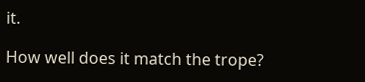it.

How well does it match the trope?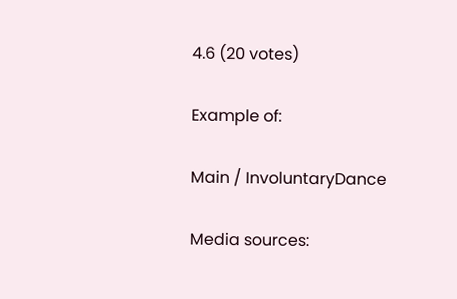4.6 (20 votes)

Example of:

Main / InvoluntaryDance

Media sources: